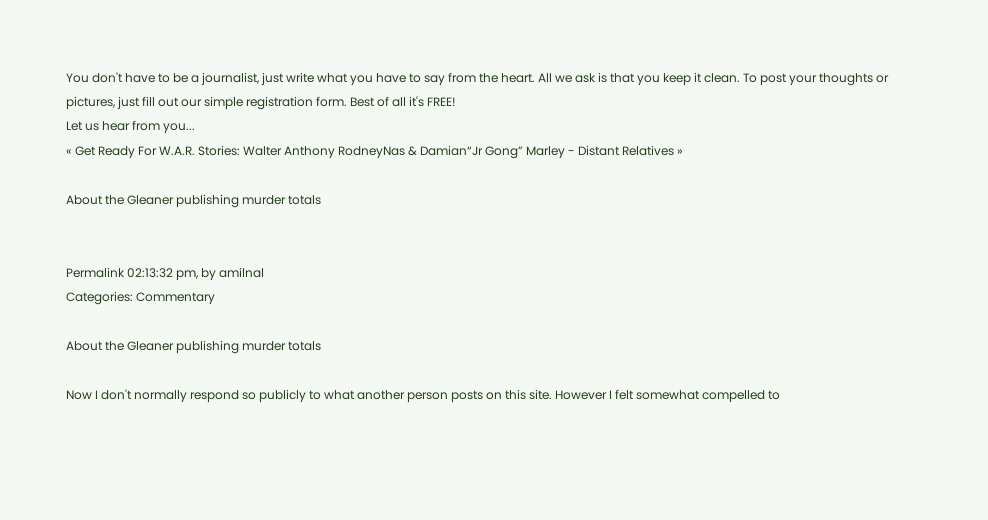You don't have to be a journalist, just write what you have to say from the heart. All we ask is that you keep it clean. To post your thoughts or pictures, just fill out our simple registration form. Best of all it's FREE!
Let us hear from you...
« Get Ready For W.A.R. Stories: Walter Anthony RodneyNas & Damian“Jr Gong” Marley - Distant Relatives »

About the Gleaner publishing murder totals


Permalink 02:13:32 pm, by amilnal
Categories: Commentary

About the Gleaner publishing murder totals

Now I don't normally respond so publicly to what another person posts on this site. However I felt somewhat compelled to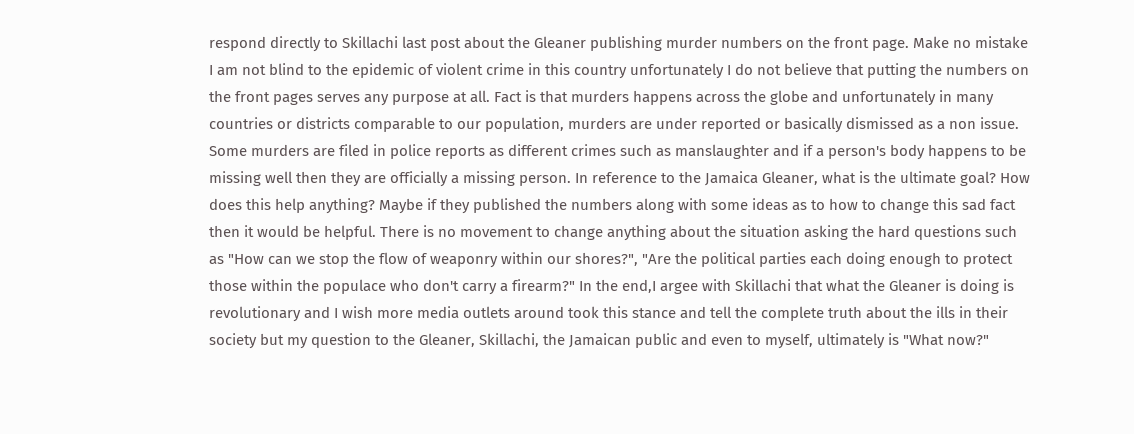respond directly to Skillachi last post about the Gleaner publishing murder numbers on the front page. Make no mistake I am not blind to the epidemic of violent crime in this country unfortunately I do not believe that putting the numbers on the front pages serves any purpose at all. Fact is that murders happens across the globe and unfortunately in many countries or districts comparable to our population, murders are under reported or basically dismissed as a non issue. Some murders are filed in police reports as different crimes such as manslaughter and if a person's body happens to be missing well then they are officially a missing person. In reference to the Jamaica Gleaner, what is the ultimate goal? How does this help anything? Maybe if they published the numbers along with some ideas as to how to change this sad fact then it would be helpful. There is no movement to change anything about the situation asking the hard questions such as "How can we stop the flow of weaponry within our shores?", "Are the political parties each doing enough to protect those within the populace who don't carry a firearm?" In the end,I argee with Skillachi that what the Gleaner is doing is revolutionary and I wish more media outlets around took this stance and tell the complete truth about the ills in their society but my question to the Gleaner, Skillachi, the Jamaican public and even to myself, ultimately is "What now?"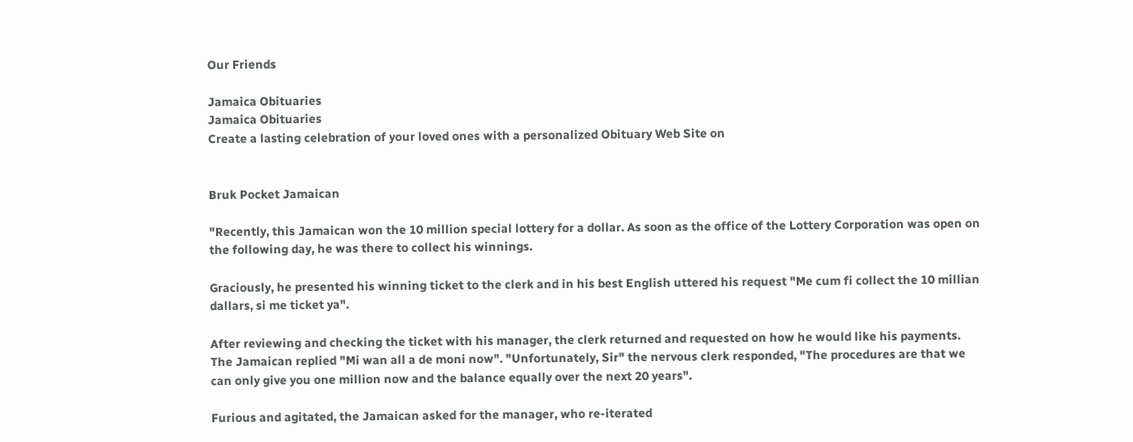Our Friends

Jamaica Obituaries
Jamaica Obituaries
Create a lasting celebration of your loved ones with a personalized Obituary Web Site on


Bruk Pocket Jamaican

"Recently, this Jamaican won the 10 million special lottery for a dollar. As soon as the office of the Lottery Corporation was open on the following day, he was there to collect his winnings.

Graciously, he presented his winning ticket to the clerk and in his best English uttered his request "Me cum fi collect the 10 millian dallars, si me ticket ya".

After reviewing and checking the ticket with his manager, the clerk returned and requested on how he would like his payments. The Jamaican replied "Mi wan all a de moni now". "Unfortunately, Sir" the nervous clerk responded, "The procedures are that we can only give you one million now and the balance equally over the next 20 years".

Furious and agitated, the Jamaican asked for the manager, who re-iterated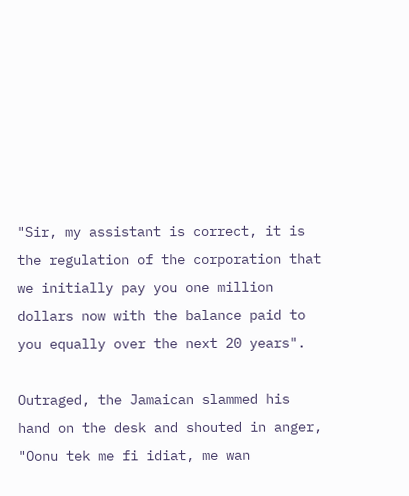"Sir, my assistant is correct, it is the regulation of the corporation that we initially pay you one million dollars now with the balance paid to you equally over the next 20 years".

Outraged, the Jamaican slammed his hand on the desk and shouted in anger, "Oonu tek me fi idiat, me wan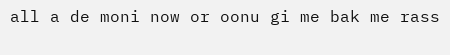all a de moni now or oonu gi me bak me rass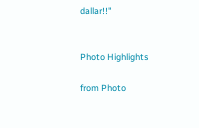dallar!!"


Photo Highlights

from Photo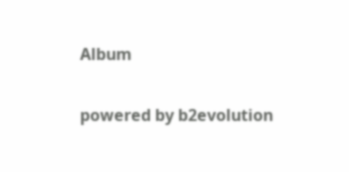Album

powered by b2evolution